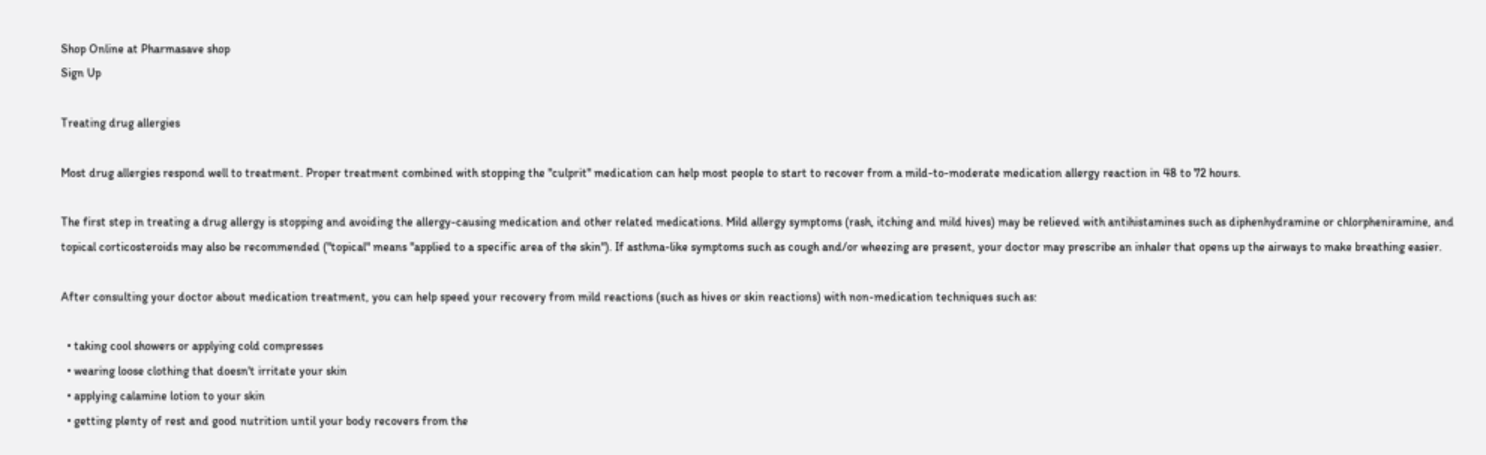Shop Online at Pharmasave shop
Sign Up

Treating drug allergies

Most drug allergies respond well to treatment. Proper treatment combined with stopping the "culprit" medication can help most people to start to recover from a mild-to-moderate medication allergy reaction in 48 to 72 hours.

The first step in treating a drug allergy is stopping and avoiding the allergy-causing medication and other related medications. Mild allergy symptoms (rash, itching and mild hives) may be relieved with antihistamines such as diphenhydramine or chlorpheniramine, and topical corticosteroids may also be recommended ("topical" means "applied to a specific area of the skin"). If asthma-like symptoms such as cough and/or wheezing are present, your doctor may prescribe an inhaler that opens up the airways to make breathing easier.

After consulting your doctor about medication treatment, you can help speed your recovery from mild reactions (such as hives or skin reactions) with non-medication techniques such as:

  • taking cool showers or applying cold compresses
  • wearing loose clothing that doesn't irritate your skin
  • applying calamine lotion to your skin
  • getting plenty of rest and good nutrition until your body recovers from the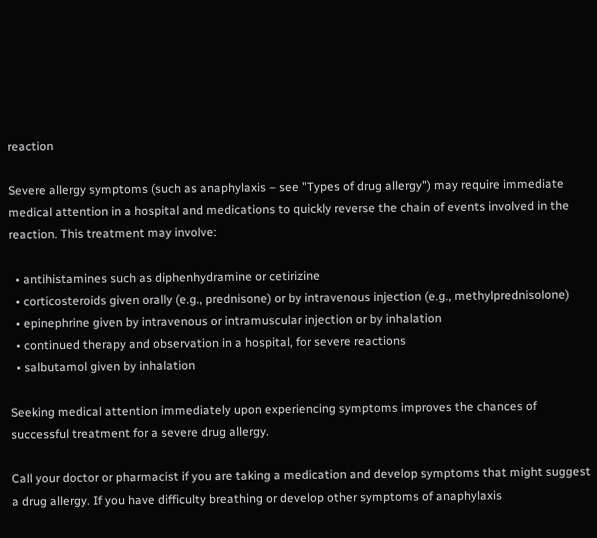reaction

Severe allergy symptoms (such as anaphylaxis – see "Types of drug allergy") may require immediate medical attention in a hospital and medications to quickly reverse the chain of events involved in the reaction. This treatment may involve:

  • antihistamines such as diphenhydramine or cetirizine
  • corticosteroids given orally (e.g., prednisone) or by intravenous injection (e.g., methylprednisolone)
  • epinephrine given by intravenous or intramuscular injection or by inhalation
  • continued therapy and observation in a hospital, for severe reactions
  • salbutamol given by inhalation

Seeking medical attention immediately upon experiencing symptoms improves the chances of successful treatment for a severe drug allergy.

Call your doctor or pharmacist if you are taking a medication and develop symptoms that might suggest a drug allergy. If you have difficulty breathing or develop other symptoms of anaphylaxis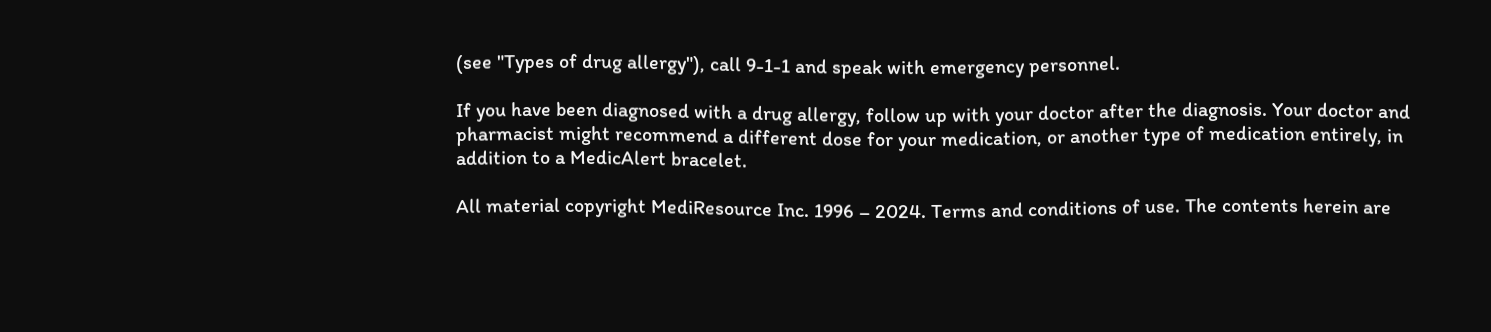(see "Types of drug allergy"), call 9-1-1 and speak with emergency personnel.

If you have been diagnosed with a drug allergy, follow up with your doctor after the diagnosis. Your doctor and pharmacist might recommend a different dose for your medication, or another type of medication entirely, in addition to a MedicAlert bracelet.

All material copyright MediResource Inc. 1996 – 2024. Terms and conditions of use. The contents herein are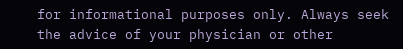for informational purposes only. Always seek the advice of your physician or other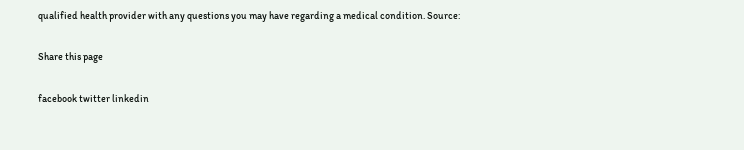qualified health provider with any questions you may have regarding a medical condition. Source:

Share this page

facebook twitter linkedin